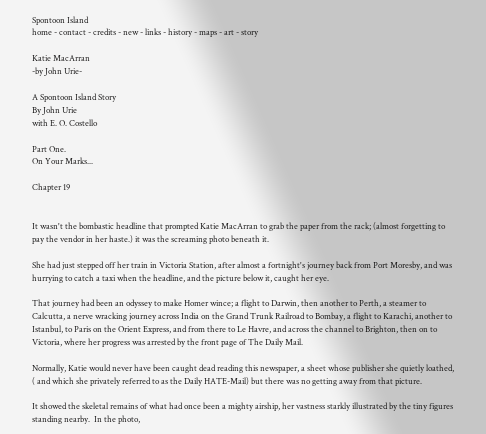Spontoon Island
home - contact - credits - new - links - history - maps - art - story

Katie MacArran
-by John Urie-

A Spontoon Island Story
By John Urie
with E. O. Costello

Part One.
On Your Marks...

Chapter 19


It wasn't the bombastic headline that prompted Katie MacArran to grab the paper from the rack; (almost forgetting to pay the vendor in her haste.) it was the screaming photo beneath it.

She had just stepped off her train in Victoria Station, after almost a fortnight's journey back from Port Moresby, and was hurrying to catch a taxi when the headline, and the picture below it, caught her eye.

That journey had been an odyssey to make Homer wince; a flight to Darwin, then another to Perth, a steamer to Calcutta, a nerve wracking journey across India on the Grand Trunk Railroad to Bombay, a flight to Karachi, another to Istanbul, to Paris on the Orient Express, and from there to Le Havre, and across the channel to Brighton, then on to Victoria, where her progress was arrested by the front page of The Daily Mail.

Normally, Katie would never have been caught dead reading this newspaper, a sheet whose publisher she quietly loathed, ( and which she privately referred to as the Daily HATE-Mail) but there was no getting away from that picture.

It showed the skeletal remains of what had once been a mighty airship, her vastness starkly illustrated by the tiny figures standing nearby.  In the photo,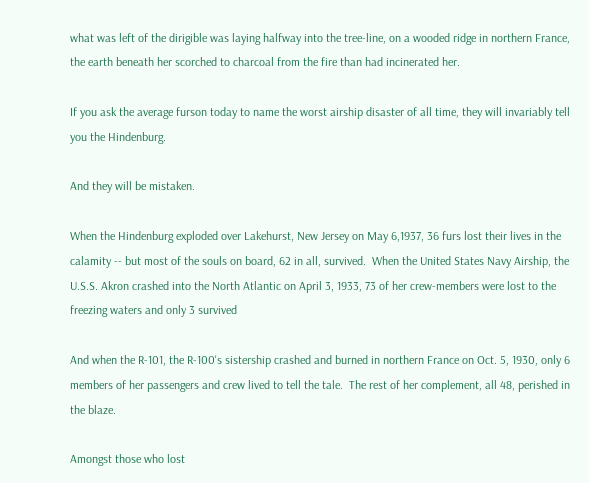what was left of the dirigible was laying halfway into the tree-line, on a wooded ridge in northern France, the earth beneath her scorched to charcoal from the fire than had incinerated her.

If you ask the average furson today to name the worst airship disaster of all time, they will invariably tell you the Hindenburg.

And they will be mistaken.

When the Hindenburg exploded over Lakehurst, New Jersey on May 6,1937, 36 furs lost their lives in the calamity -- but most of the souls on board, 62 in all, survived.  When the United States Navy Airship, the U.S.S. Akron crashed into the North Atlantic on April 3, 1933, 73 of her crew-members were lost to the freezing waters and only 3 survived

And when the R-101, the R-100's sistership crashed and burned in northern France on Oct. 5, 1930, only 6 members of her passengers and crew lived to tell the tale.  The rest of her complement, all 48, perished in the blaze.

Amongst those who lost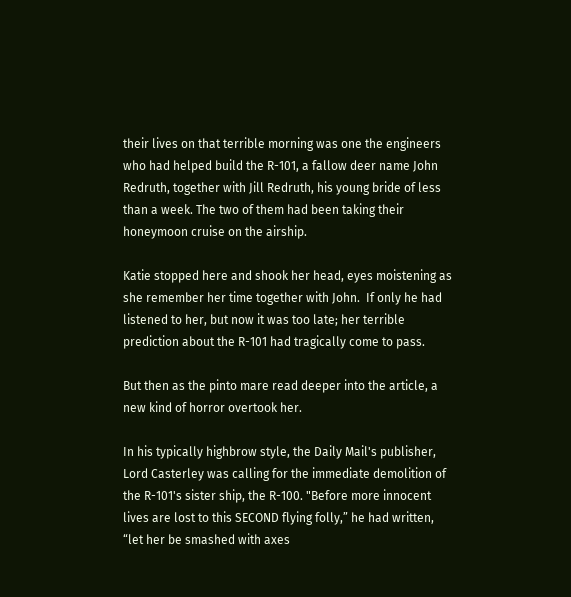their lives on that terrible morning was one the engineers who had helped build the R-101, a fallow deer name John Redruth, together with Jill Redruth, his young bride of less than a week. The two of them had been taking their honeymoon cruise on the airship.

Katie stopped here and shook her head, eyes moistening as she remember her time together with John.  If only he had listened to her, but now it was too late; her terrible prediction about the R-101 had tragically come to pass.

But then as the pinto mare read deeper into the article, a new kind of horror overtook her.

In his typically highbrow style, the Daily Mail's publisher, Lord Casterley was calling for the immediate demolition of the R-101's sister ship, the R-100. "Before more innocent lives are lost to this SECOND flying folly,” he had written, “let her be smashed with axes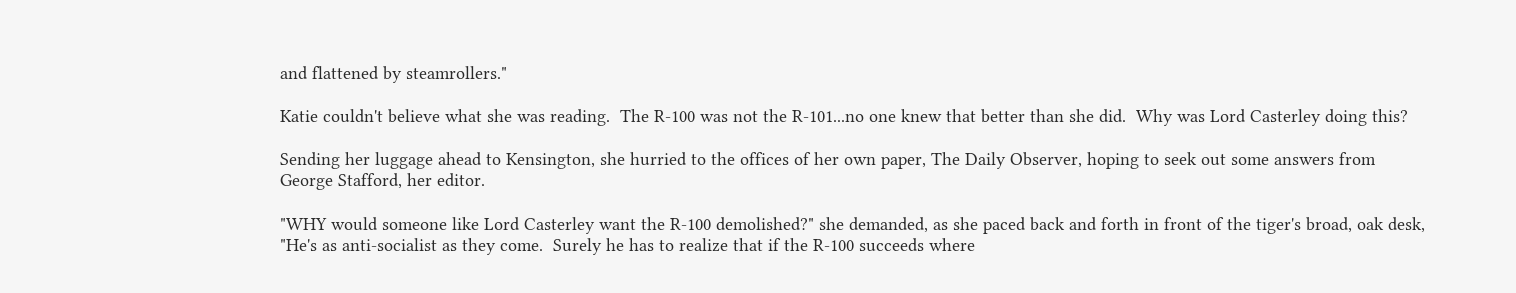and flattened by steamrollers."

Katie couldn't believe what she was reading.  The R-100 was not the R-101...no one knew that better than she did.  Why was Lord Casterley doing this?

Sending her luggage ahead to Kensington, she hurried to the offices of her own paper, The Daily Observer, hoping to seek out some answers from George Stafford, her editor.

"WHY would someone like Lord Casterley want the R-100 demolished?" she demanded, as she paced back and forth in front of the tiger's broad, oak desk, "He's as anti-socialist as they come.  Surely he has to realize that if the R-100 succeeds where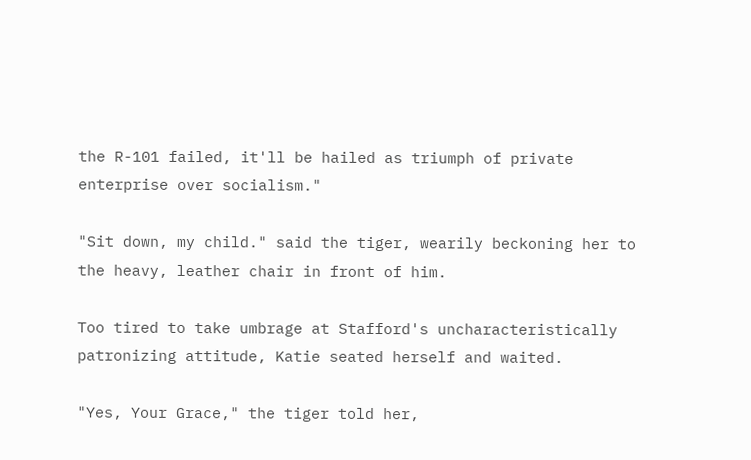the R-101 failed, it'll be hailed as triumph of private enterprise over socialism."

"Sit down, my child." said the tiger, wearily beckoning her to the heavy, leather chair in front of him.

Too tired to take umbrage at Stafford's uncharacteristically patronizing attitude, Katie seated herself and waited.

"Yes, Your Grace," the tiger told her,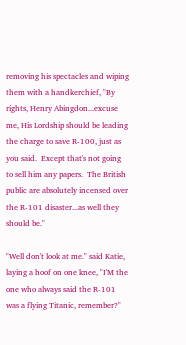removing his spectacles and wiping them with a handkerchief, "By rights, Henry Abingdon...excuse me, His Lordship should be leading the charge to save R-100, just as you said.  Except that's not going to sell him any papers.  The British public are absolutely incensed over the R-101 disaster...as well they should be."

"Well don't look at me." said Katie, laying a hoof on one knee, "I'M the one who always said the R-101 was a flying Titanic, remember?"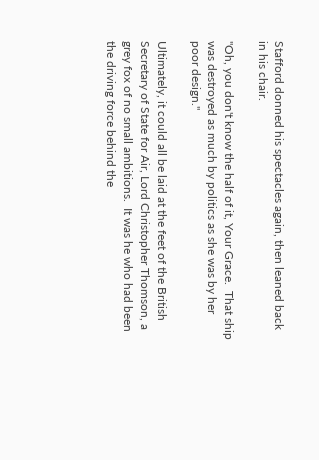Stafford donned his spectacles again, then leaned back in his chair.

"Oh, you don't know the half of it, Your Grace.  That ship was destroyed as much by politics as she was by her poor design."

Ultimately, it could all be laid at the feet of the British Secretary of State for Air, Lord Christopher Thomson, a grey fox of no small ambitions.  It was he who had been the driving force behind the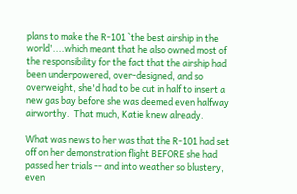plans to make the R-101 `the best airship in the world'....which meant that he also owned most of the responsibility for the fact that the airship had been underpowered, over-designed, and so overweight, she'd had to be cut in half to insert a new gas bay before she was deemed even halfway airworthy.  That much, Katie knew already.

What was news to her was that the R-101 had set off on her demonstration flight BEFORE she had passed her trials -- and into weather so blustery, even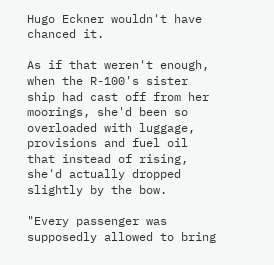Hugo Eckner wouldn't have chanced it.

As if that weren't enough, when the R-100's sister ship had cast off from her moorings, she'd been so overloaded with luggage, provisions and fuel oil that instead of rising, she'd actually dropped slightly by the bow.

"Every passenger was supposedly allowed to bring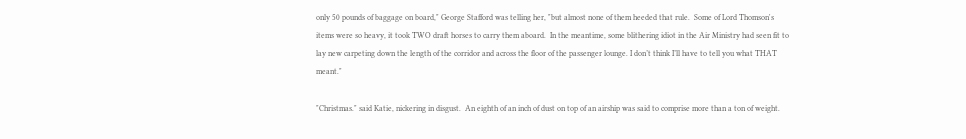only 50 pounds of baggage on board," George Stafford was telling her, "but almost none of them heeded that rule.  Some of Lord Thomson's items were so heavy, it took TWO draft horses to carry them aboard.  In the meantime, some blithering idiot in the Air Ministry had seen fit to lay new carpeting down the length of the corridor and across the floor of the passenger lounge. I don’t think I’ll have to tell you what THAT meant."

"Christmas." said Katie, nickering in disgust.  An eighth of an inch of dust on top of an airship was said to comprise more than a ton of weight.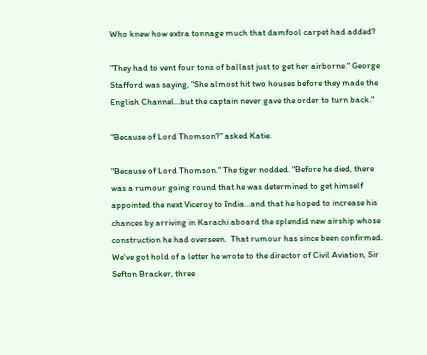Who knew how extra tonnage much that damfool carpet had added?

"They had to vent four tons of ballast just to get her airborne." George Stafford was saying, "She almost hit two houses before they made the English Channel...but the captain never gave the order to turn back."

"Because of Lord Thomson?" asked Katie.

"Because of Lord Thomson." The tiger nodded. "Before he died, there was a rumour going round that he was determined to get himself appointed the next Viceroy to India...and that he hoped to increase his chances by arriving in Karachi aboard the splendid new airship whose construction he had overseen.  That rumour has since been confirmed.  We've got hold of a letter he wrote to the director of Civil Aviation, Sir Sefton Bracker, three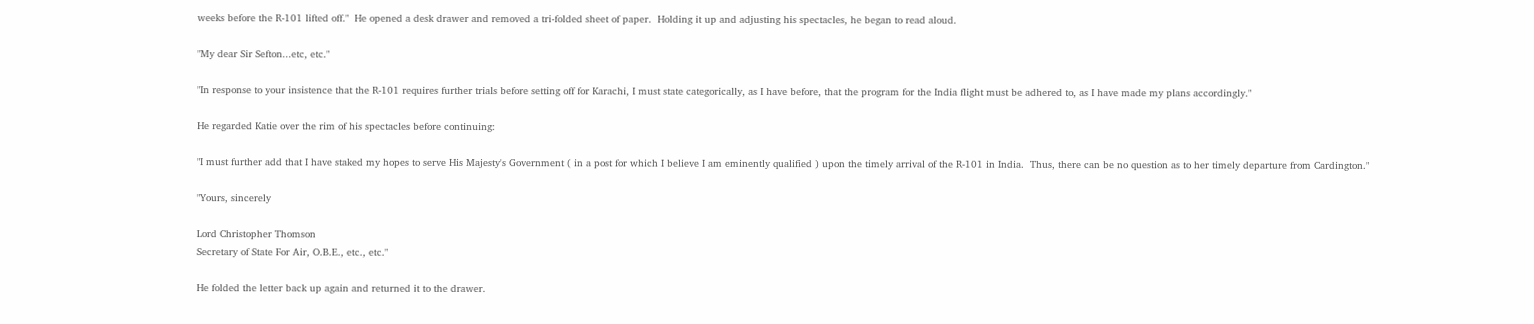weeks before the R-101 lifted off."  He opened a desk drawer and removed a tri-folded sheet of paper.  Holding it up and adjusting his spectacles, he began to read aloud.

"My dear Sir Sefton...etc, etc."

"In response to your insistence that the R-101 requires further trials before setting off for Karachi, I must state categorically, as I have before, that the program for the India flight must be adhered to, as I have made my plans accordingly."

He regarded Katie over the rim of his spectacles before continuing:

"I must further add that I have staked my hopes to serve His Majesty's Government ( in a post for which I believe I am eminently qualified ) upon the timely arrival of the R-101 in India.  Thus, there can be no question as to her timely departure from Cardington."

"Yours, sincerely

Lord Christopher Thomson
Secretary of State For Air, O.B.E., etc., etc."

He folded the letter back up again and returned it to the drawer.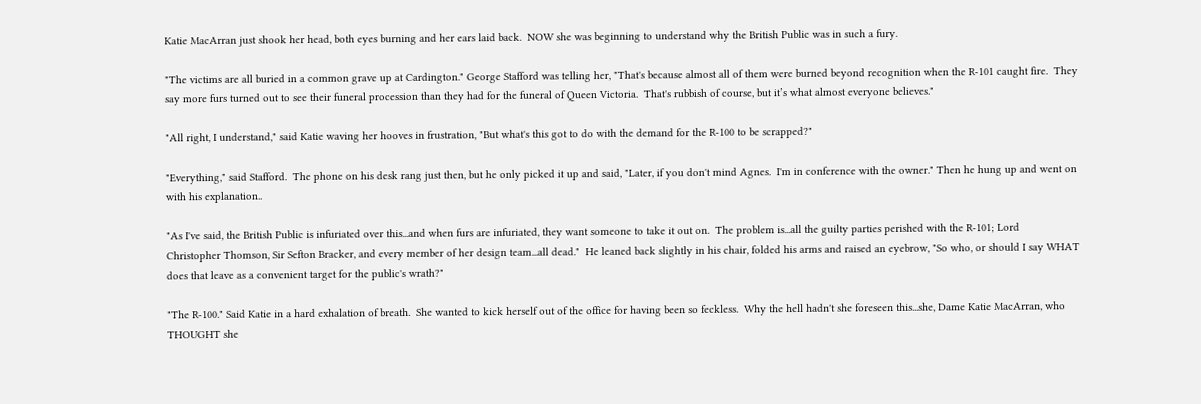Katie MacArran just shook her head, both eyes burning and her ears laid back.  NOW she was beginning to understand why the British Public was in such a fury.

"The victims are all buried in a common grave up at Cardington." George Stafford was telling her, "That's because almost all of them were burned beyond recognition when the R-101 caught fire.  They say more furs turned out to see their funeral procession than they had for the funeral of Queen Victoria.  That's rubbish of course, but it’s what almost everyone believes."

"All right, I understand," said Katie waving her hooves in frustration, "But what's this got to do with the demand for the R-100 to be scrapped?"

"Everything," said Stafford.  The phone on his desk rang just then, but he only picked it up and said, "Later, if you don't mind Agnes.  I'm in conference with the owner." Then he hung up and went on with his explanation..

"As I've said, the British Public is infuriated over this...and when furs are infuriated, they want someone to take it out on.  The problem is...all the guilty parties perished with the R-101; Lord
Christopher Thomson, Sir Sefton Bracker, and every member of her design team...all dead."  He leaned back slightly in his chair, folded his arms and raised an eyebrow, "So who, or should I say WHAT does that leave as a convenient target for the public's wrath?"

"The R-100." Said Katie in a hard exhalation of breath.  She wanted to kick herself out of the office for having been so feckless.  Why the hell hadn't she foreseen this...she, Dame Katie MacArran, who THOUGHT she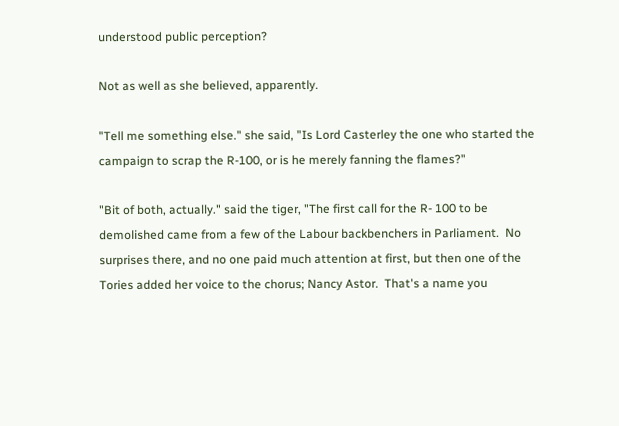understood public perception?

Not as well as she believed, apparently.

"Tell me something else." she said, "Is Lord Casterley the one who started the campaign to scrap the R-100, or is he merely fanning the flames?"

"Bit of both, actually." said the tiger, "The first call for the R- 100 to be demolished came from a few of the Labour backbenchers in Parliament.  No surprises there, and no one paid much attention at first, but then one of the Tories added her voice to the chorus; Nancy Astor.  That's a name you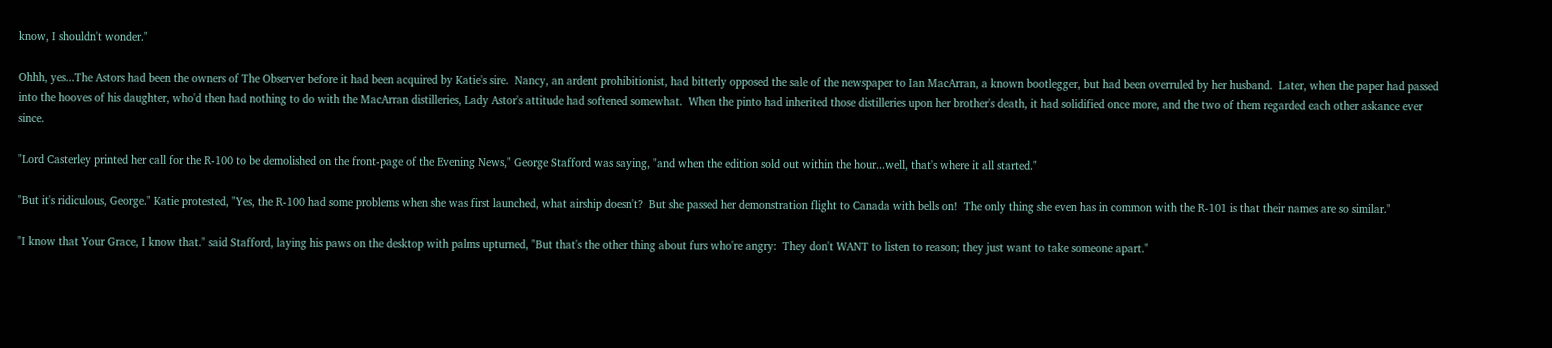know, I shouldn't wonder."

Ohhh, yes...The Astors had been the owners of The Observer before it had been acquired by Katie's sire.  Nancy, an ardent prohibitionist, had bitterly opposed the sale of the newspaper to Ian MacArran, a known bootlegger, but had been overruled by her husband.  Later, when the paper had passed into the hooves of his daughter, who'd then had nothing to do with the MacArran distilleries, Lady Astor's attitude had softened somewhat.  When the pinto had inherited those distilleries upon her brother's death, it had solidified once more, and the two of them regarded each other askance ever since.

"Lord Casterley printed her call for the R-100 to be demolished on the front-page of the Evening News," George Stafford was saying, "and when the edition sold out within the hour...well, that's where it all started."

"But it's ridiculous, George." Katie protested, "Yes, the R-100 had some problems when she was first launched, what airship doesn't?  But she passed her demonstration flight to Canada with bells on!  The only thing she even has in common with the R-101 is that their names are so similar."

"I know that Your Grace, I know that." said Stafford, laying his paws on the desktop with palms upturned, "But that's the other thing about furs who're angry:  They don't WANT to listen to reason; they just want to take someone apart."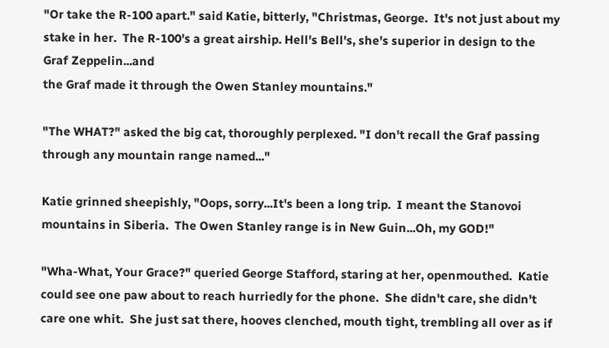"Or take the R-100 apart." said Katie, bitterly, "Christmas, George.  It's not just about my stake in her.  The R-100's a great airship. Hell's Bell's, she's superior in design to the Graf Zeppelin...and
the Graf made it through the Owen Stanley mountains."

"The WHAT?" asked the big cat, thoroughly perplexed. "I don't recall the Graf passing through any mountain range named..."

Katie grinned sheepishly, "Oops, sorry...It's been a long trip.  I meant the Stanovoi mountains in Siberia.  The Owen Stanley range is in New Guin...Oh, my GOD!"

"Wha-What, Your Grace?" queried George Stafford, staring at her, openmouthed.  Katie could see one paw about to reach hurriedly for the phone.  She didn't care, she didn't care one whit.  She just sat there, hooves clenched, mouth tight, trembling all over as if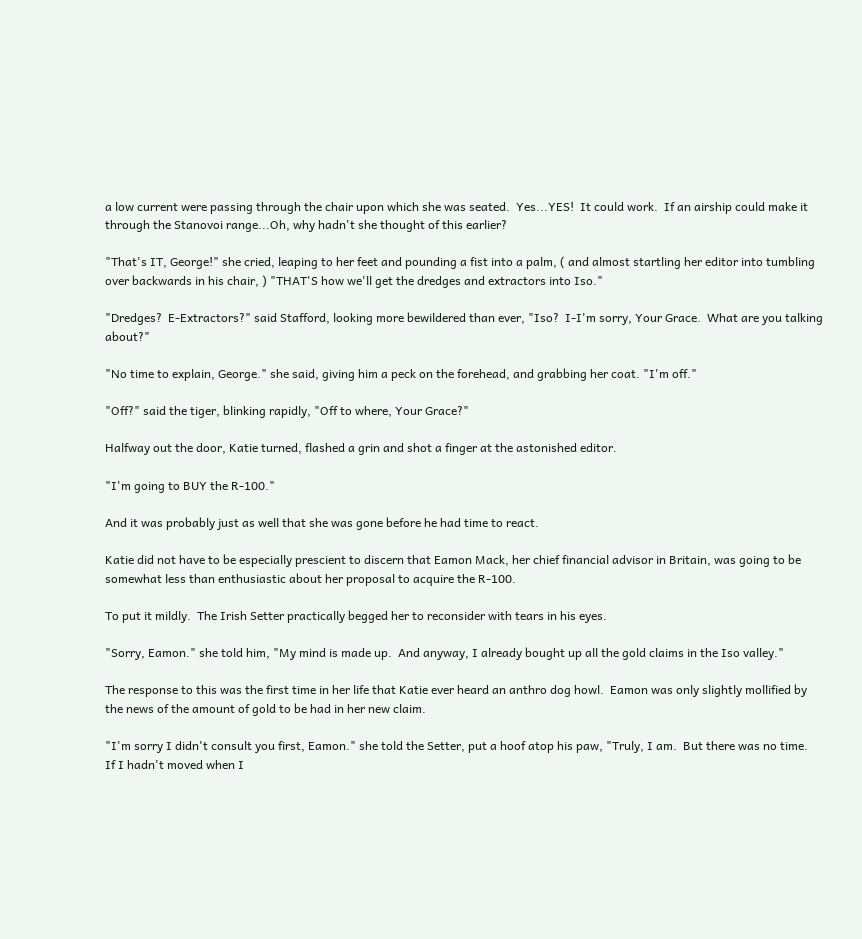a low current were passing through the chair upon which she was seated.  Yes...YES!  It could work.  If an airship could make it through the Stanovoi range...Oh, why hadn't she thought of this earlier?

"That's IT, George!" she cried, leaping to her feet and pounding a fist into a palm, ( and almost startling her editor into tumbling over backwards in his chair, ) "THAT'S how we'll get the dredges and extractors into Iso."

"Dredges?  E-Extractors?" said Stafford, looking more bewildered than ever, "Iso?  I-I'm sorry, Your Grace.  What are you talking about?"

"No time to explain, George." she said, giving him a peck on the forehead, and grabbing her coat. "I'm off."

"Off?" said the tiger, blinking rapidly, "Off to where, Your Grace?"

Halfway out the door, Katie turned, flashed a grin and shot a finger at the astonished editor.

"I'm going to BUY the R-100."

And it was probably just as well that she was gone before he had time to react.

Katie did not have to be especially prescient to discern that Eamon Mack, her chief financial advisor in Britain, was going to be somewhat less than enthusiastic about her proposal to acquire the R-100.

To put it mildly.  The Irish Setter practically begged her to reconsider with tears in his eyes.

"Sorry, Eamon." she told him, "My mind is made up.  And anyway, I already bought up all the gold claims in the Iso valley."

The response to this was the first time in her life that Katie ever heard an anthro dog howl.  Eamon was only slightly mollified by the news of the amount of gold to be had in her new claim.

"I'm sorry I didn't consult you first, Eamon." she told the Setter, put a hoof atop his paw, "Truly, I am.  But there was no time.  If I hadn't moved when I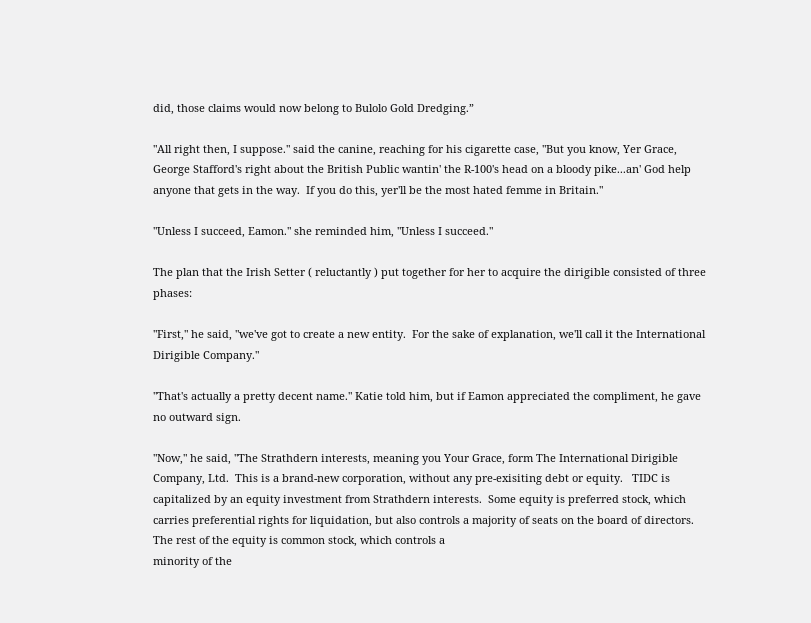did, those claims would now belong to Bulolo Gold Dredging.”

"All right then, I suppose." said the canine, reaching for his cigarette case, "But you know, Yer Grace,  George Stafford's right about the British Public wantin' the R-100's head on a bloody pike...an' God help anyone that gets in the way.  If you do this, yer'll be the most hated femme in Britain."

"Unless I succeed, Eamon." she reminded him, "Unless I succeed."

The plan that the Irish Setter ( reluctantly ) put together for her to acquire the dirigible consisted of three phases:

"First," he said, "we've got to create a new entity.  For the sake of explanation, we'll call it the International Dirigible Company."

"That's actually a pretty decent name." Katie told him, but if Eamon appreciated the compliment, he gave no outward sign.

"Now," he said, "The Strathdern interests, meaning you Your Grace, form The International Dirigible Company, Ltd.  This is a brand-new corporation, without any pre-exisiting debt or equity.   TIDC is capitalized by an equity investment from Strathdern interests.  Some equity is preferred stock, which carries preferential rights for liquidation, but also controls a majority of seats on the board of directors.  The rest of the equity is common stock, which controls a
minority of the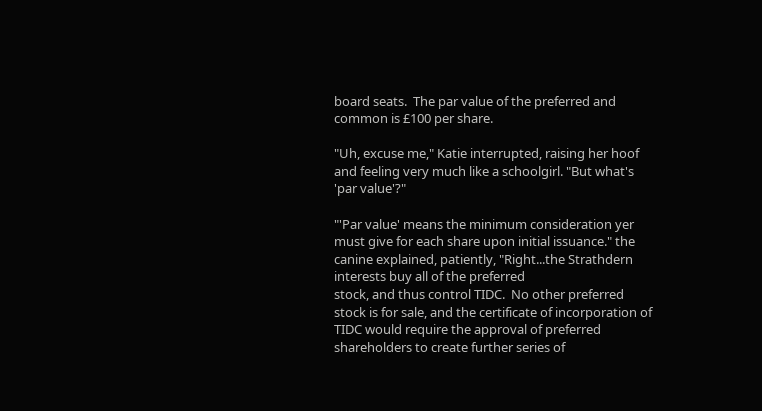board seats.  The par value of the preferred and common is £100 per share.

"Uh, excuse me," Katie interrupted, raising her hoof and feeling very much like a schoolgirl. "But what's 'par value'?"

"'Par value' means the minimum consideration yer must give for each share upon initial issuance." the canine explained, patiently, "Right...the Strathdern interests buy all of the preferred
stock, and thus control TIDC.  No other preferred stock is for sale, and the certificate of incorporation of TIDC would require the approval of preferred shareholders to create further series of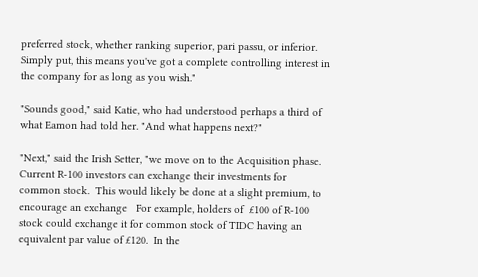preferred stock, whether ranking superior, pari passu, or inferior.  Simply put, this means you've got a complete controlling interest in the company for as long as you wish."

"Sounds good," said Katie, who had understood perhaps a third of what Eamon had told her. "And what happens next?"

"Next," said the Irish Setter, "we move on to the Acquisition phase.  Current R-100 investors can exchange their investments for common stock.  This would likely be done at a slight premium, to
encourage an exchange   For example, holders of  £100 of R-100 stock could exchange it for common stock of TIDC having an equivalent par value of £120.  In the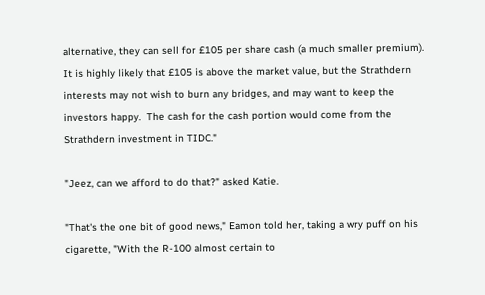alternative, they can sell for £105 per share cash (a much smaller premium).  It is highly likely that £105 is above the market value, but the Strathdern interests may not wish to burn any bridges, and may want to keep the investors happy.  The cash for the cash portion would come from the Strathdern investment in TIDC."

"Jeez, can we afford to do that?" asked Katie.

"That's the one bit of good news," Eamon told her, taking a wry puff on his cigarette, "With the R-100 almost certain to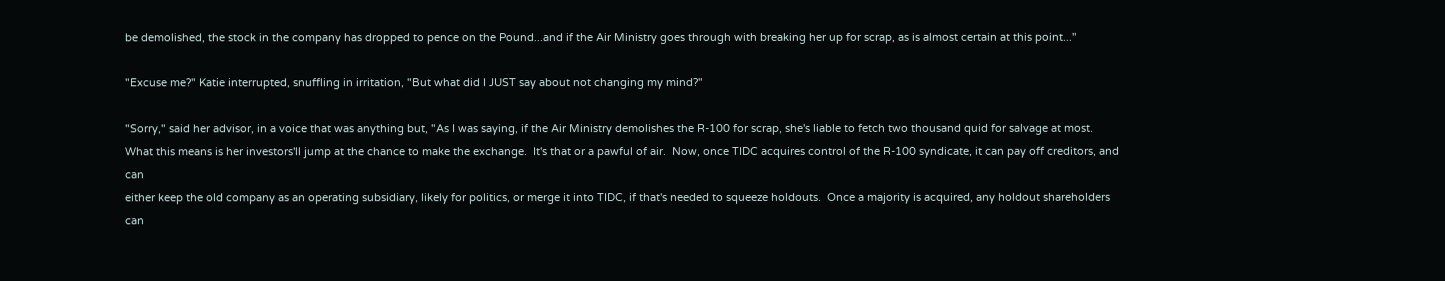be demolished, the stock in the company has dropped to pence on the Pound...and if the Air Ministry goes through with breaking her up for scrap, as is almost certain at this point..."

"Excuse me?" Katie interrupted, snuffling in irritation, "But what did I JUST say about not changing my mind?"

"Sorry," said her advisor, in a voice that was anything but, "As I was saying, if the Air Ministry demolishes the R-100 for scrap, she's liable to fetch two thousand quid for salvage at most.  What this means is her investors'll jump at the chance to make the exchange.  It's that or a pawful of air.  Now, once TIDC acquires control of the R-100 syndicate, it can pay off creditors, and can
either keep the old company as an operating subsidiary, likely for politics, or merge it into TIDC, if that's needed to squeeze holdouts.  Once a majority is acquired, any holdout shareholders can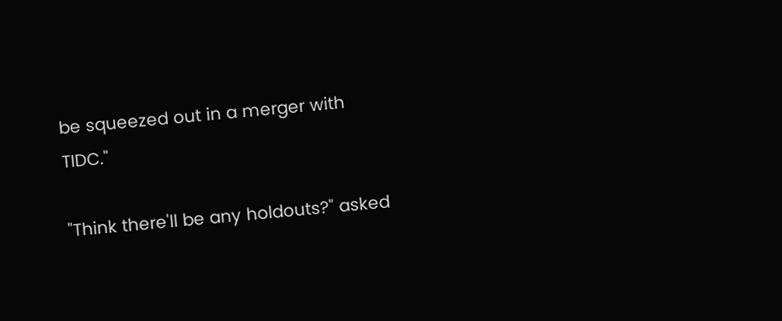be squeezed out in a merger with TIDC."

"Think there'll be any holdouts?" asked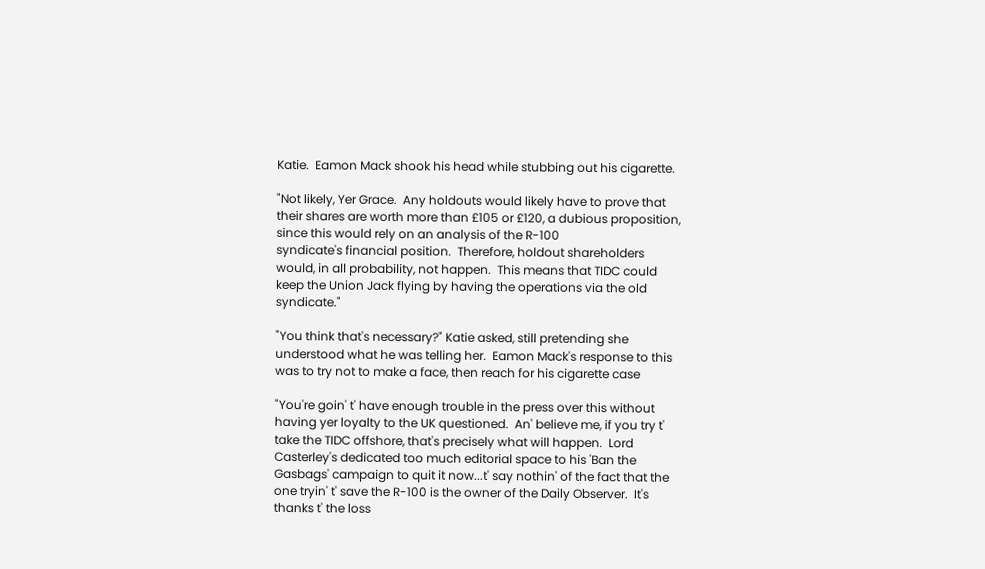Katie.  Eamon Mack shook his head while stubbing out his cigarette.

"Not likely, Yer Grace.  Any holdouts would likely have to prove that their shares are worth more than £105 or £120, a dubious proposition, since this would rely on an analysis of the R-100
syndicate's financial position.  Therefore, holdout shareholders would, in all probability, not happen.  This means that TIDC could keep the Union Jack flying by having the operations via the old syndicate."

"You think that's necessary?" Katie asked, still pretending she understood what he was telling her.  Eamon Mack's response to this was to try not to make a face, then reach for his cigarette case

"You're goin' t' have enough trouble in the press over this without having yer loyalty to the UK questioned.  An' believe me, if you try t' take the TIDC offshore, that's precisely what will happen.  Lord Casterley's dedicated too much editorial space to his 'Ban the Gasbags' campaign to quit it now...t' say nothin' of the fact that the one tryin' t' save the R-100 is the owner of the Daily Observer.  It's thanks t' the loss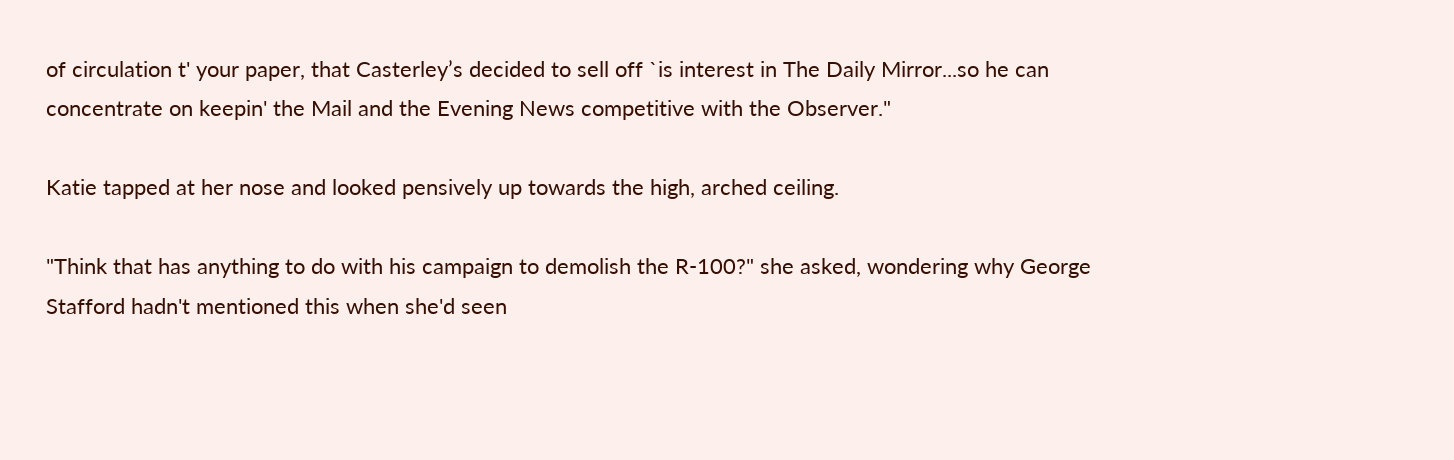of circulation t' your paper, that Casterley’s decided to sell off `is interest in The Daily Mirror...so he can concentrate on keepin' the Mail and the Evening News competitive with the Observer."

Katie tapped at her nose and looked pensively up towards the high, arched ceiling.

"Think that has anything to do with his campaign to demolish the R-100?" she asked, wondering why George Stafford hadn't mentioned this when she'd seen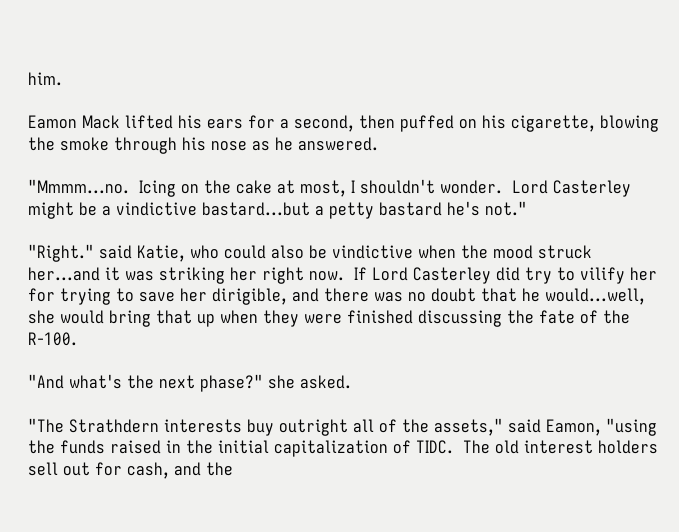him.

Eamon Mack lifted his ears for a second, then puffed on his cigarette, blowing the smoke through his nose as he answered.

"Mmmm...no.  Icing on the cake at most, I shouldn't wonder.  Lord Casterley might be a vindictive bastard...but a petty bastard he's not."

"Right." said Katie, who could also be vindictive when the mood struck her...and it was striking her right now.  If Lord Casterley did try to vilify her for trying to save her dirigible, and there was no doubt that he would...well, she would bring that up when they were finished discussing the fate of the R-100.

"And what's the next phase?" she asked.

"The Strathdern interests buy outright all of the assets," said Eamon, "using the funds raised in the initial capitalization of TIDC.  The old interest holders sell out for cash, and the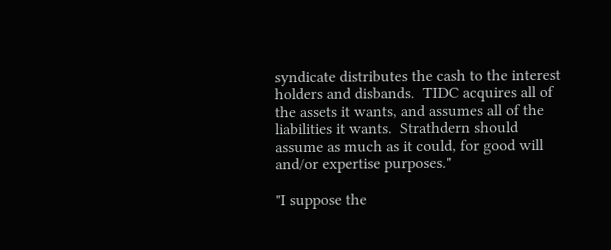syndicate distributes the cash to the interest holders and disbands.  TIDC acquires all of the assets it wants, and assumes all of the liabilities it wants.  Strathdern should assume as much as it could, for good will and/or expertise purposes."

"I suppose the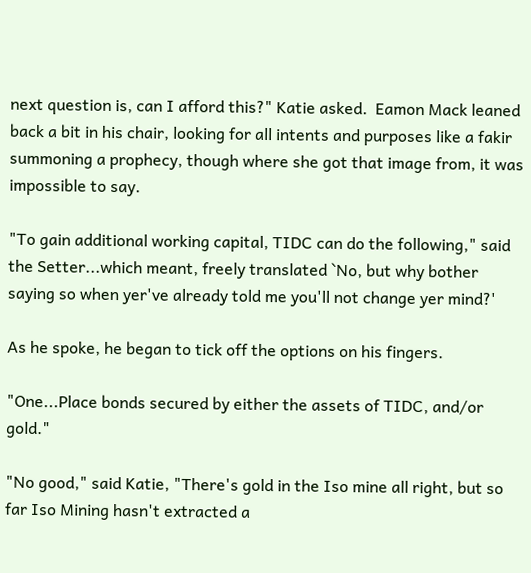next question is, can I afford this?" Katie asked.  Eamon Mack leaned back a bit in his chair, looking for all intents and purposes like a fakir summoning a prophecy, though where she got that image from, it was impossible to say.

"To gain additional working capital, TIDC can do the following," said the Setter...which meant, freely translated `No, but why bother saying so when yer've already told me you'll not change yer mind?'

As he spoke, he began to tick off the options on his fingers.

"One...Place bonds secured by either the assets of TIDC, and/or gold."

"No good," said Katie, "There's gold in the Iso mine all right, but so far Iso Mining hasn't extracted a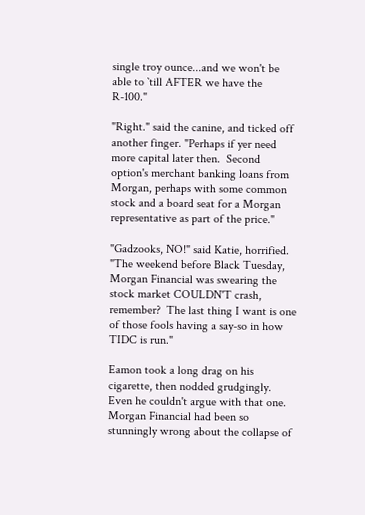single troy ounce...and we won't be able to `till AFTER we have the R-100."

"Right." said the canine, and ticked off another finger. "Perhaps if yer need more capital later then.  Second option's merchant banking loans from Morgan, perhaps with some common stock and a board seat for a Morgan representative as part of the price."

"Gadzooks, NO!" said Katie, horrified. "The weekend before Black Tuesday, Morgan Financial was swearing the stock market COULDN'T crash, remember?  The last thing I want is one of those fools having a say-so in how TIDC is run."

Eamon took a long drag on his cigarette, then nodded grudgingly.  Even he couldn't argue with that one.  Morgan Financial had been so stunningly wrong about the collapse of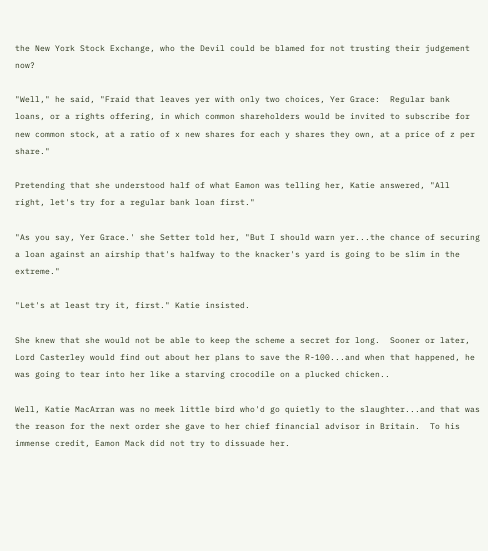the New York Stock Exchange, who the Devil could be blamed for not trusting their judgement now?

"Well," he said, "Fraid that leaves yer with only two choices, Yer Grace:  Regular bank loans, or a rights offering, in which common shareholders would be invited to subscribe for new common stock, at a ratio of x new shares for each y shares they own, at a price of z per share."

Pretending that she understood half of what Eamon was telling her, Katie answered, "All right, let's try for a regular bank loan first."

"As you say, Yer Grace.' she Setter told her, "But I should warn yer...the chance of securing a loan against an airship that's halfway to the knacker's yard is going to be slim in the extreme."

"Let's at least try it, first." Katie insisted.

She knew that she would not be able to keep the scheme a secret for long.  Sooner or later, Lord Casterley would find out about her plans to save the R-100...and when that happened, he was going to tear into her like a starving crocodile on a plucked chicken..

Well, Katie MacArran was no meek little bird who'd go quietly to the slaughter...and that was the reason for the next order she gave to her chief financial advisor in Britain.  To his immense credit, Eamon Mack did not try to dissuade her.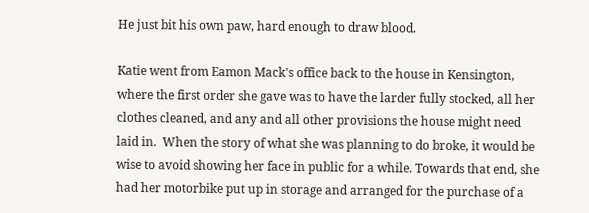He just bit his own paw, hard enough to draw blood.

Katie went from Eamon Mack's office back to the house in Kensington, where the first order she gave was to have the larder fully stocked, all her clothes cleaned, and any and all other provisions the house might need laid in.  When the story of what she was planning to do broke, it would be wise to avoid showing her face in public for a while. Towards that end, she had her motorbike put up in storage and arranged for the purchase of a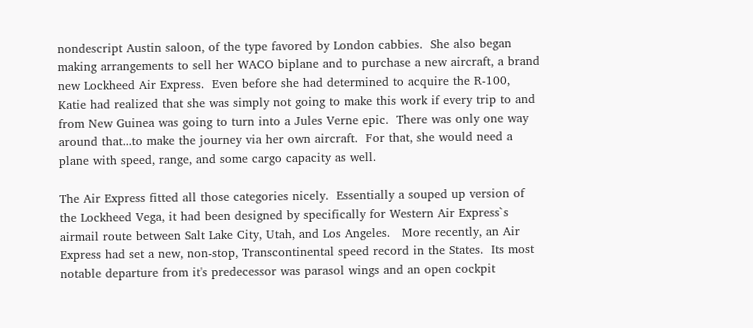nondescript Austin saloon, of the type favored by London cabbies.  She also began making arrangements to sell her WACO biplane and to purchase a new aircraft, a brand new Lockheed Air Express.  Even before she had determined to acquire the R-100, Katie had realized that she was simply not going to make this work if every trip to and from New Guinea was going to turn into a Jules Verne epic.  There was only one way around that...to make the journey via her own aircraft.  For that, she would need a plane with speed, range, and some cargo capacity as well.

The Air Express fitted all those categories nicely.  Essentially a souped up version of the Lockheed Vega, it had been designed by specifically for Western Air Express`s airmail route between Salt Lake City, Utah, and Los Angeles.   More recently, an Air Express had set a new, non-stop, Transcontinental speed record in the States.  Its most notable departure from it's predecessor was parasol wings and an open cockpit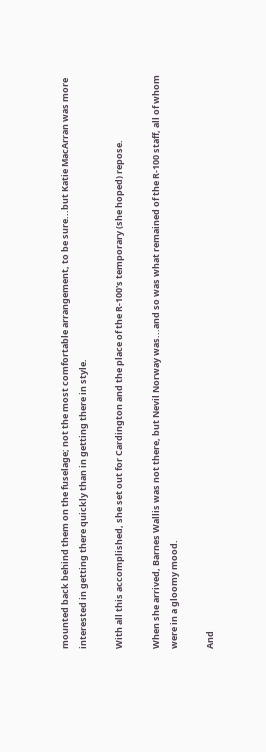mounted back behind them on the fuselage; not the most comfortable arrangement, to be sure...but Katie MacArran was more interested in getting there quickly than in getting there in style.

With all this accomplished, she set out for Cardington and the place of the R-100's temporary (she hoped) repose.

When she arrived, Barnes Wallis was not there, but Nevil Norway was...and so was what remained of the R-100 staff, all of whom were in a gloomy mood.

And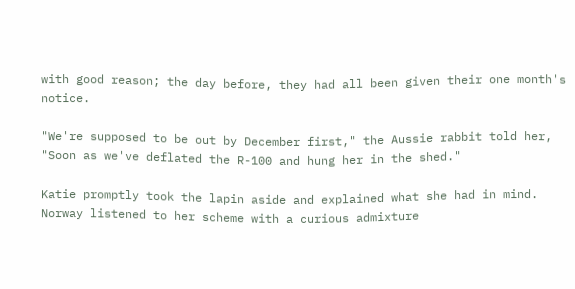with good reason; the day before, they had all been given their one month's notice.

"We're supposed to be out by December first," the Aussie rabbit told her, "Soon as we've deflated the R-100 and hung her in the shed."

Katie promptly took the lapin aside and explained what she had in mind.  Norway listened to her scheme with a curious admixture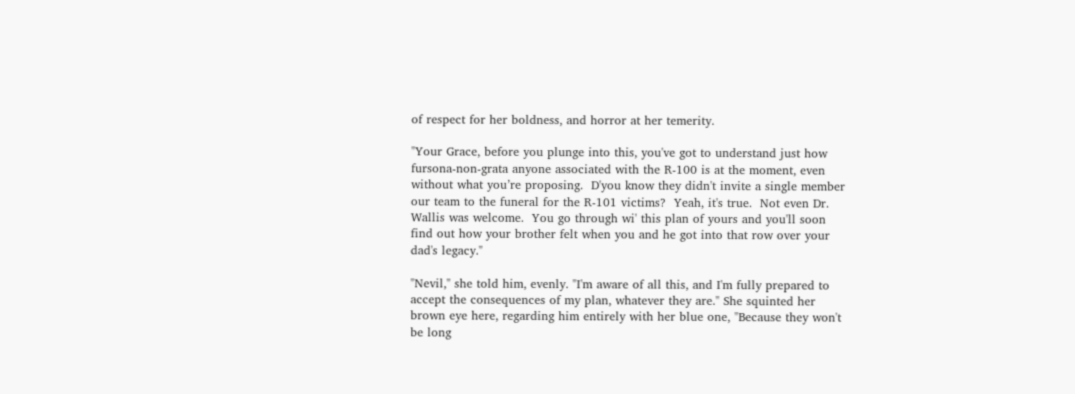of respect for her boldness, and horror at her temerity.

"Your Grace, before you plunge into this, you've got to understand just how fursona-non-grata anyone associated with the R-100 is at the moment, even without what you’re proposing.  D'you know they didn't invite a single member our team to the funeral for the R-101 victims?  Yeah, it's true.  Not even Dr. Wallis was welcome.  You go through wi' this plan of yours and you'll soon find out how your brother felt when you and he got into that row over your dad's legacy."

"Nevil," she told him, evenly. "I'm aware of all this, and I'm fully prepared to accept the consequences of my plan, whatever they are." She squinted her brown eye here, regarding him entirely with her blue one, "Because they won't be long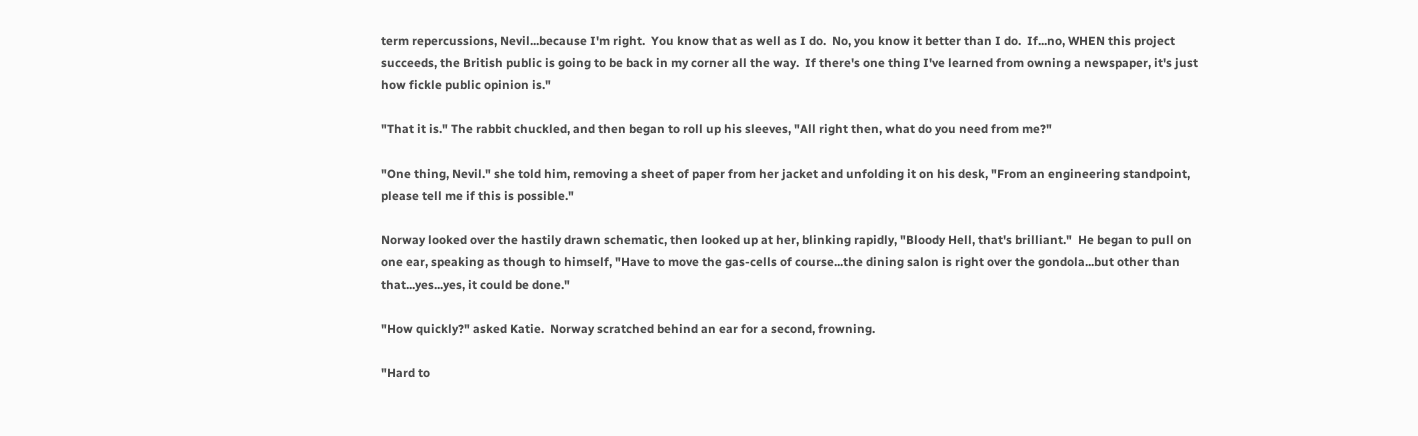term repercussions, Nevil...because I'm right.  You know that as well as I do.  No, you know it better than I do.  If...no, WHEN this project succeeds, the British public is going to be back in my corner all the way.  If there's one thing I've learned from owning a newspaper, it's just how fickle public opinion is."

"That it is." The rabbit chuckled, and then began to roll up his sleeves, "All right then, what do you need from me?"

"One thing, Nevil." she told him, removing a sheet of paper from her jacket and unfolding it on his desk, "From an engineering standpoint, please tell me if this is possible."

Norway looked over the hastily drawn schematic, then looked up at her, blinking rapidly, "Bloody Hell, that's brilliant."  He began to pull on one ear, speaking as though to himself, "Have to move the gas-cells of course...the dining salon is right over the gondola...but other than that...yes...yes, it could be done."

"How quickly?" asked Katie.  Norway scratched behind an ear for a second, frowning.

"Hard to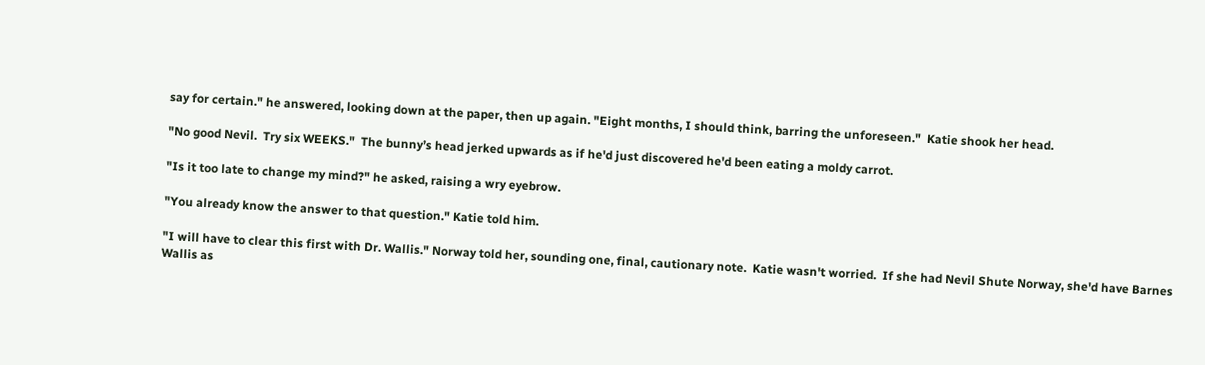say for certain." he answered, looking down at the paper, then up again. "Eight months, I should think, barring the unforeseen."  Katie shook her head.

"No good Nevil.  Try six WEEKS."  The bunny’s head jerked upwards as if he'd just discovered he'd been eating a moldy carrot.

"Is it too late to change my mind?" he asked, raising a wry eyebrow.

"You already know the answer to that question." Katie told him.

"I will have to clear this first with Dr. Wallis." Norway told her, sounding one, final, cautionary note.  Katie wasn't worried.  If she had Nevil Shute Norway, she'd have Barnes Wallis as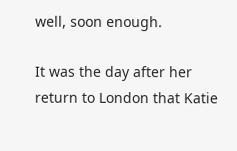well, soon enough.

It was the day after her return to London that Katie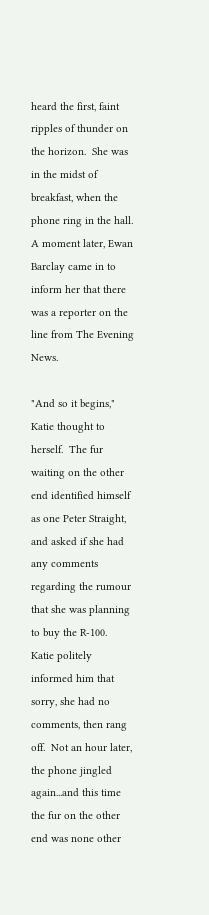heard the first, faint ripples of thunder on the horizon.  She was in the midst of breakfast, when the phone ring in the hall.  A moment later, Ewan Barclay came in to inform her that there was a reporter on the line from The Evening News.

"And so it begins," Katie thought to herself.  The fur waiting on the other end identified himself as one Peter Straight, and asked if she had any comments regarding the rumour that she was planning to buy the R-100.  Katie politely informed him that sorry, she had no comments, then rang off.  Not an hour later, the phone jingled again...and this time the fur on the other end was none other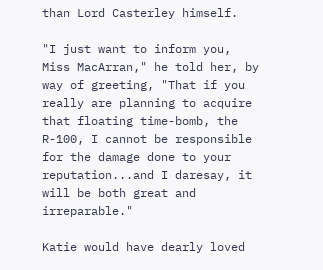than Lord Casterley himself.

"I just want to inform you, Miss MacArran," he told her, by way of greeting, "That if you really are planning to acquire that floating time-bomb, the R-100, I cannot be responsible for the damage done to your reputation...and I daresay, it will be both great and irreparable."

Katie would have dearly loved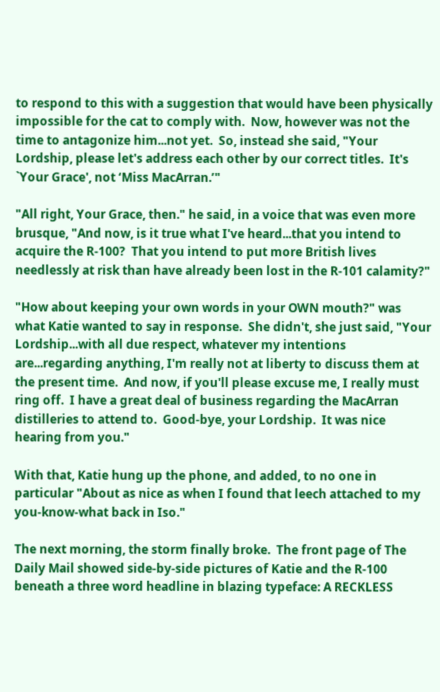to respond to this with a suggestion that would have been physically impossible for the cat to comply with.  Now, however was not the time to antagonize him...not yet.  So, instead she said, "Your Lordship, please let's address each other by our correct titles.  It's `Your Grace', not ‘Miss MacArran.’"

"All right, Your Grace, then." he said, in a voice that was even more brusque, "And now, is it true what I've heard...that you intend to acquire the R-100?  That you intend to put more British lives needlessly at risk than have already been lost in the R-101 calamity?"

"How about keeping your own words in your OWN mouth?" was what Katie wanted to say in response.  She didn't, she just said, "Your Lordship...with all due respect, whatever my intentions are...regarding anything, I'm really not at liberty to discuss them at the present time.  And now, if you'll please excuse me, I really must ring off.  I have a great deal of business regarding the MacArran distilleries to attend to.  Good-bye, your Lordship.  It was nice hearing from you."

With that, Katie hung up the phone, and added, to no one in particular "About as nice as when I found that leech attached to my you-know-what back in Iso."

The next morning, the storm finally broke.  The front page of The Daily Mail showed side-by-side pictures of Katie and the R-100 beneath a three word headline in blazing typeface: A RECKLESS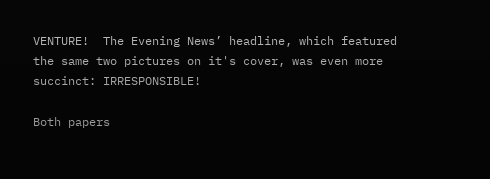VENTURE!  The Evening News’ headline, which featured the same two pictures on it's cover, was even more succinct: IRRESPONSIBLE!

Both papers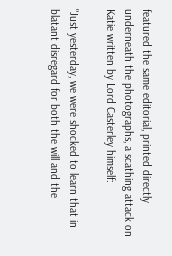featured the same editorial, printed directly underneath the photographs, a scathing attack on Katie written by Lord Casterley himself:

"Just yesterday, we were shocked to learn that in blatant disregard for both the will and the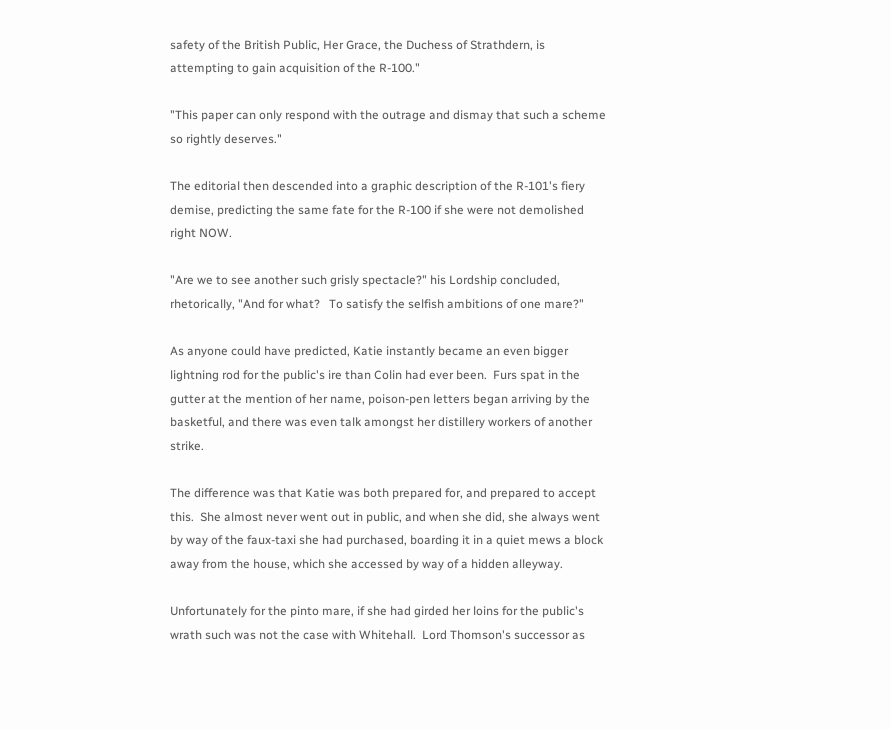safety of the British Public, Her Grace, the Duchess of Strathdern, is attempting to gain acquisition of the R-100."

"This paper can only respond with the outrage and dismay that such a scheme so rightly deserves."

The editorial then descended into a graphic description of the R-101's fiery demise, predicting the same fate for the R-100 if she were not demolished right NOW.

"Are we to see another such grisly spectacle?" his Lordship concluded, rhetorically, "And for what?   To satisfy the selfish ambitions of one mare?"

As anyone could have predicted, Katie instantly became an even bigger lightning rod for the public's ire than Colin had ever been.  Furs spat in the gutter at the mention of her name, poison-pen letters began arriving by the basketful, and there was even talk amongst her distillery workers of another strike.

The difference was that Katie was both prepared for, and prepared to accept this.  She almost never went out in public, and when she did, she always went by way of the faux-taxi she had purchased, boarding it in a quiet mews a block away from the house, which she accessed by way of a hidden alleyway.

Unfortunately for the pinto mare, if she had girded her loins for the public's wrath such was not the case with Whitehall.  Lord Thomson's successor as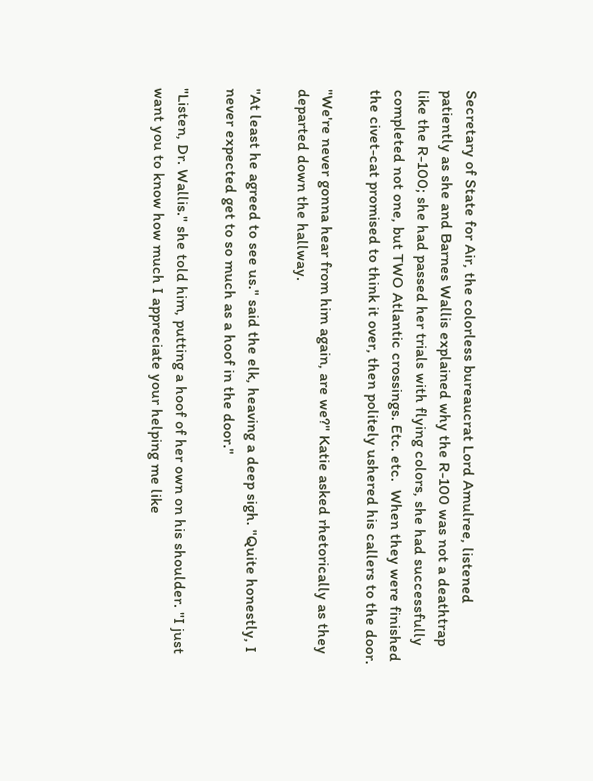Secretary of State for Air, the colorless bureaucrat Lord Amulree, listened patiently as she and Barnes Wallis explained why the R-100 was not a deathtrap like the R-100; she had passed her trials with flying colors, she had successfully completed not one, but TWO Atlantic crossings. Etc. etc.  When they were finished the civet-cat promised to think it over, then politely ushered his callers to the door.

"We're never gonna hear from him again, are we?" Katie asked rhetorically as they departed down the hallway.

"At least he agreed to see us." said the elk, heaving a deep sigh. "Quite honestly, I never expected get to so much as a hoof in the door."

"Listen, Dr. Wallis." she told him, putting a hoof of her own on his shoulder. "I just want you to know how much I appreciate your helping me like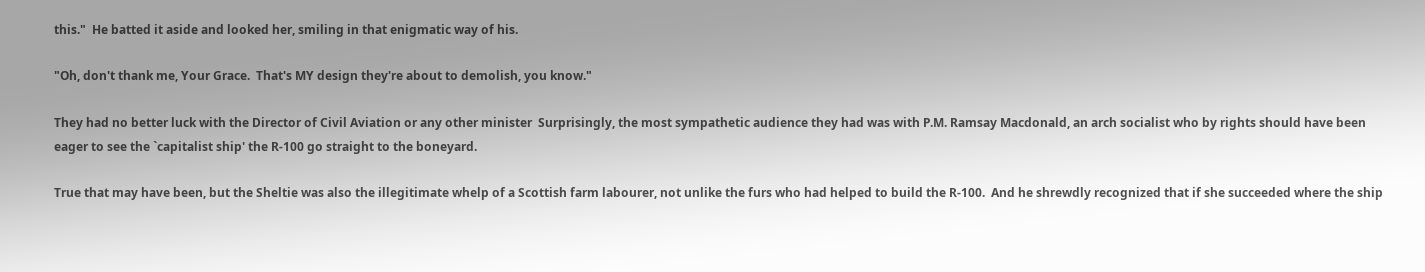this."  He batted it aside and looked her, smiling in that enigmatic way of his.

"Oh, don't thank me, Your Grace.  That's MY design they're about to demolish, you know."

They had no better luck with the Director of Civil Aviation or any other minister  Surprisingly, the most sympathetic audience they had was with P.M. Ramsay Macdonald, an arch socialist who by rights should have been eager to see the `capitalist ship' the R-100 go straight to the boneyard.

True that may have been, but the Sheltie was also the illegitimate whelp of a Scottish farm labourer, not unlike the furs who had helped to build the R-100.  And he shrewdly recognized that if she succeeded where the ship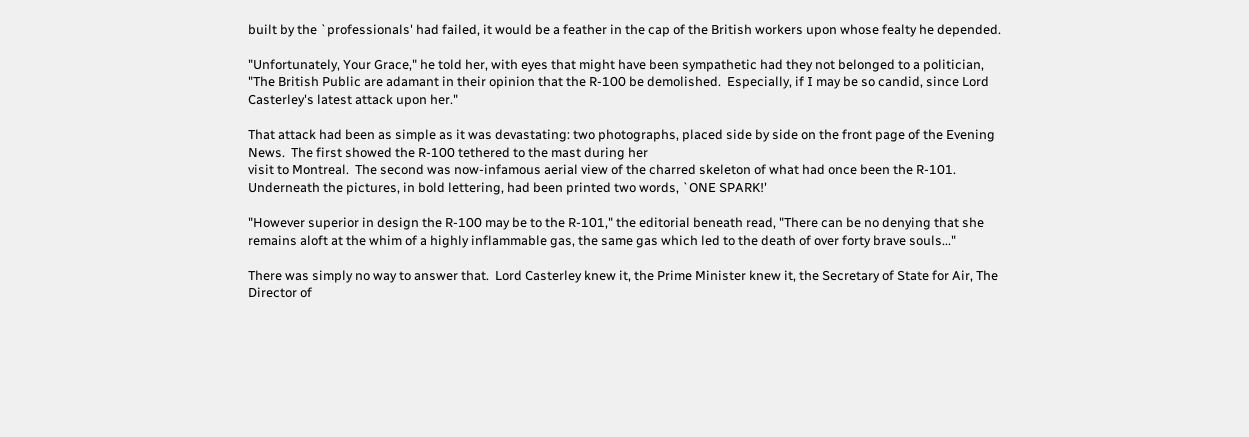built by the `professionals' had failed, it would be a feather in the cap of the British workers upon whose fealty he depended.

"Unfortunately, Your Grace," he told her, with eyes that might have been sympathetic had they not belonged to a politician, "The British Public are adamant in their opinion that the R-100 be demolished.  Especially, if I may be so candid, since Lord Casterley's latest attack upon her."

That attack had been as simple as it was devastating: two photographs, placed side by side on the front page of the Evening News.  The first showed the R-100 tethered to the mast during her
visit to Montreal.  The second was now-infamous aerial view of the charred skeleton of what had once been the R-101.  Underneath the pictures, in bold lettering, had been printed two words, `ONE SPARK!'

"However superior in design the R-100 may be to the R-101," the editorial beneath read, "There can be no denying that she remains aloft at the whim of a highly inflammable gas, the same gas which led to the death of over forty brave souls..."

There was simply no way to answer that.  Lord Casterley knew it, the Prime Minister knew it, the Secretary of State for Air, The Director of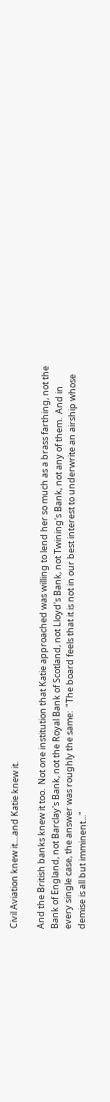Civil Aviation knew it....and Katie knew it.

And the British banks knew it too.  Not one institution that Katie approached was willing to lend her so much as a brass farthing, not the Bank of England, not Barclay's Bank, not the Royal Bank of Scotland, not Lloyd's Bank, not Twining's Bank, not any of them.  And in every single case, the answer was roughly the same:  "The board feels that it is not in our best interest to underwrite an airship whose demise is all but imminent..."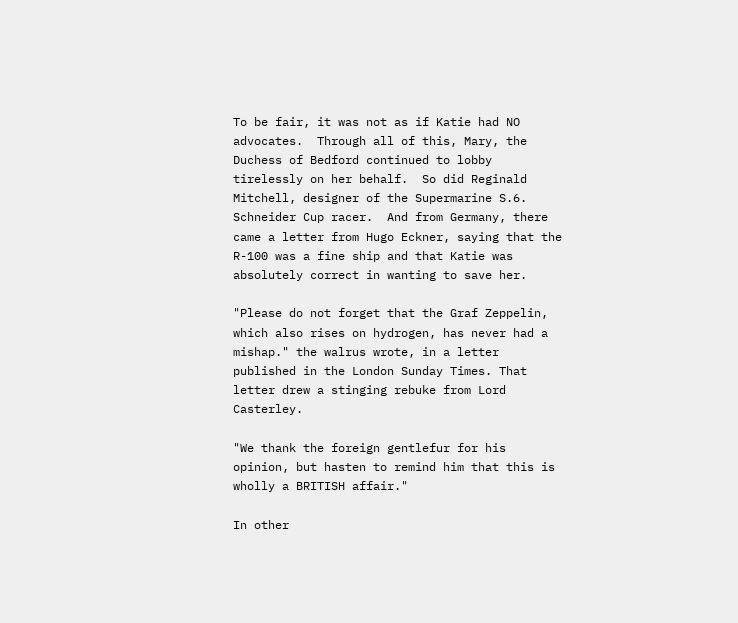To be fair, it was not as if Katie had NO advocates.  Through all of this, Mary, the Duchess of Bedford continued to lobby tirelessly on her behalf.  So did Reginald Mitchell, designer of the Supermarine S.6. Schneider Cup racer.  And from Germany, there came a letter from Hugo Eckner, saying that the R-100 was a fine ship and that Katie was absolutely correct in wanting to save her.

"Please do not forget that the Graf Zeppelin, which also rises on hydrogen, has never had a mishap." the walrus wrote, in a letter published in the London Sunday Times. That letter drew a stinging rebuke from Lord Casterley.

"We thank the foreign gentlefur for his opinion, but hasten to remind him that this is wholly a BRITISH affair."

In other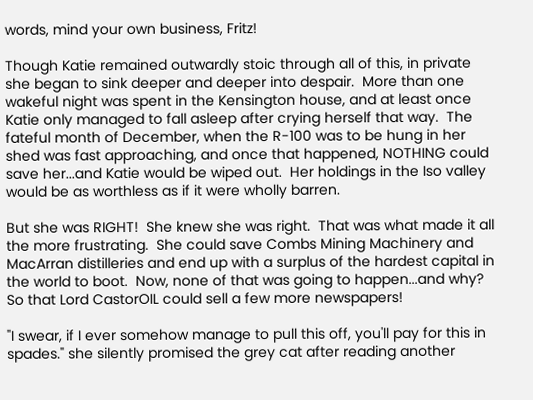words, mind your own business, Fritz!

Though Katie remained outwardly stoic through all of this, in private she began to sink deeper and deeper into despair.  More than one wakeful night was spent in the Kensington house, and at least once Katie only managed to fall asleep after crying herself that way.  The fateful month of December, when the R-100 was to be hung in her shed was fast approaching, and once that happened, NOTHING could save her...and Katie would be wiped out.  Her holdings in the Iso valley would be as worthless as if it were wholly barren.

But she was RIGHT!  She knew she was right.  That was what made it all the more frustrating.  She could save Combs Mining Machinery and MacArran distilleries and end up with a surplus of the hardest capital in the world to boot.  Now, none of that was going to happen...and why?   So that Lord CastorOIL could sell a few more newspapers!

"I swear, if I ever somehow manage to pull this off, you'll pay for this in spades." she silently promised the grey cat after reading another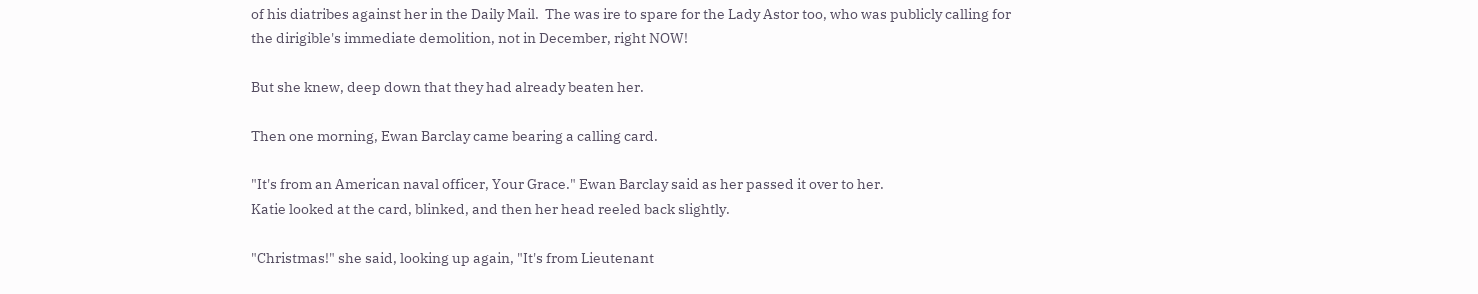of his diatribes against her in the Daily Mail.  The was ire to spare for the Lady Astor too, who was publicly calling for the dirigible's immediate demolition, not in December, right NOW!

But she knew, deep down that they had already beaten her.

Then one morning, Ewan Barclay came bearing a calling card.

"It's from an American naval officer, Your Grace." Ewan Barclay said as her passed it over to her.
Katie looked at the card, blinked, and then her head reeled back slightly.

"Christmas!" she said, looking up again, "It's from Lieutenant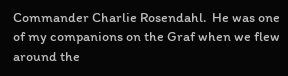Commander Charlie Rosendahl.  He was one of my companions on the Graf when we flew around the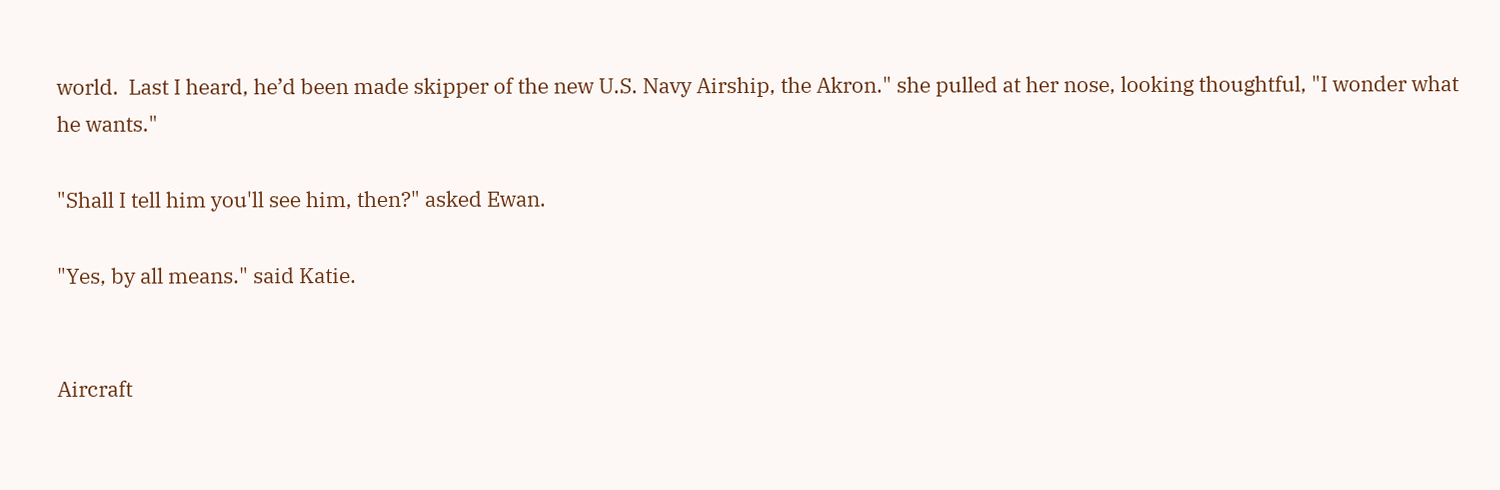world.  Last I heard, he’d been made skipper of the new U.S. Navy Airship, the Akron." she pulled at her nose, looking thoughtful, "I wonder what he wants."

"Shall I tell him you'll see him, then?" asked Ewan.

"Yes, by all means." said Katie.


Aircraft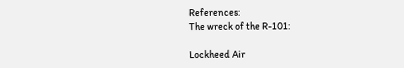References:
The wreck of the R-101:

Lockheed Air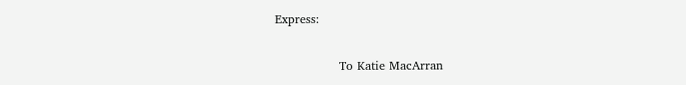Express:

                To Katie MacArran